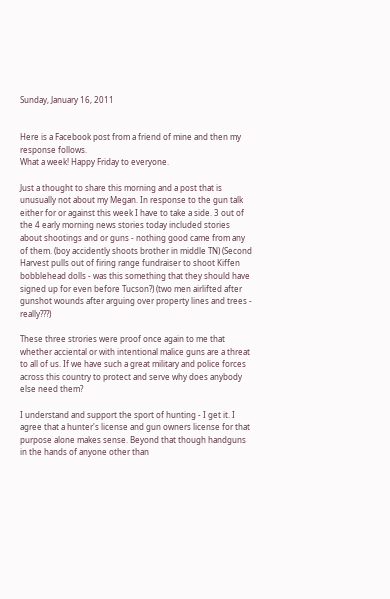Sunday, January 16, 2011


Here is a Facebook post from a friend of mine and then my response follows.
What a week! Happy Friday to everyone.

Just a thought to share this morning and a post that is unusually not about my Megan. In response to the gun talk either for or against this week I have to take a side. 3 out of the 4 early morning news stories today included stories about shootings and or guns - nothing good came from any of them. (boy accidently shoots brother in middle TN) (Second Harvest pulls out of firing range fundraiser to shoot Kiffen bobblehead dolls - was this something that they should have signed up for even before Tucson?) (two men airlifted after gunshot wounds after arguing over property lines and trees - really???)

These three strories were proof once again to me that whether acciental or with intentional malice guns are a threat to all of us. If we have such a great military and police forces across this country to protect and serve why does anybody else need them?

I understand and support the sport of hunting - I get it. I agree that a hunter's license and gun owners license for that purpose alone makes sense. Beyond that though handguns in the hands of anyone other than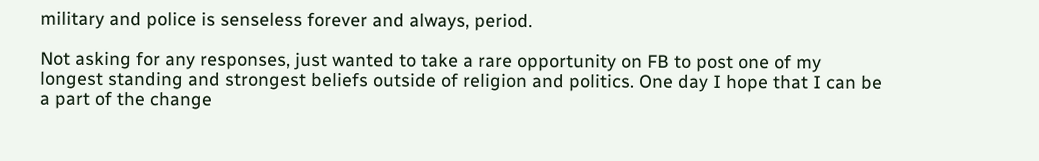military and police is senseless forever and always, period.

Not asking for any responses, just wanted to take a rare opportunity on FB to post one of my longest standing and strongest beliefs outside of religion and politics. One day I hope that I can be a part of the change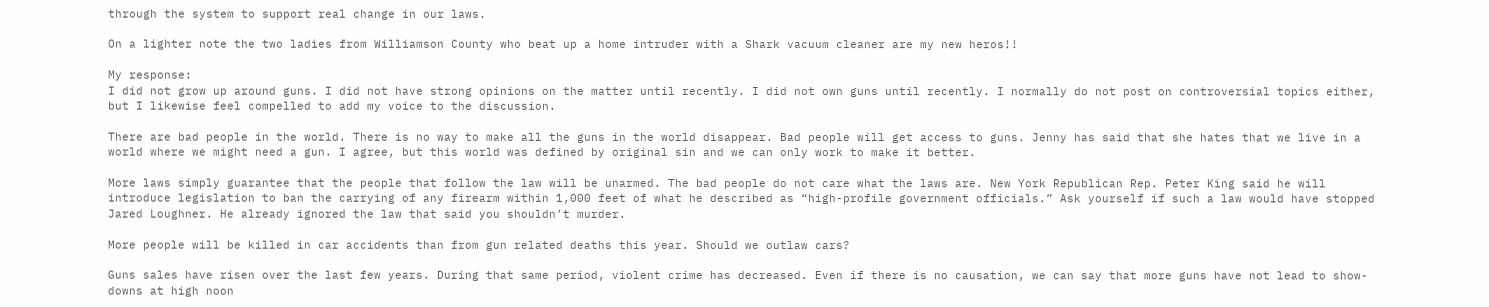through the system to support real change in our laws.

On a lighter note the two ladies from Williamson County who beat up a home intruder with a Shark vacuum cleaner are my new heros!!

My response:
I did not grow up around guns. I did not have strong opinions on the matter until recently. I did not own guns until recently. I normally do not post on controversial topics either, but I likewise feel compelled to add my voice to the discussion.

There are bad people in the world. There is no way to make all the guns in the world disappear. Bad people will get access to guns. Jenny has said that she hates that we live in a world where we might need a gun. I agree, but this world was defined by original sin and we can only work to make it better.

More laws simply guarantee that the people that follow the law will be unarmed. The bad people do not care what the laws are. New York Republican Rep. Peter King said he will introduce legislation to ban the carrying of any firearm within 1,000 feet of what he described as “high-profile government officials.” Ask yourself if such a law would have stopped Jared Loughner. He already ignored the law that said you shouldn’t murder.

More people will be killed in car accidents than from gun related deaths this year. Should we outlaw cars?

Guns sales have risen over the last few years. During that same period, violent crime has decreased. Even if there is no causation, we can say that more guns have not lead to show-downs at high noon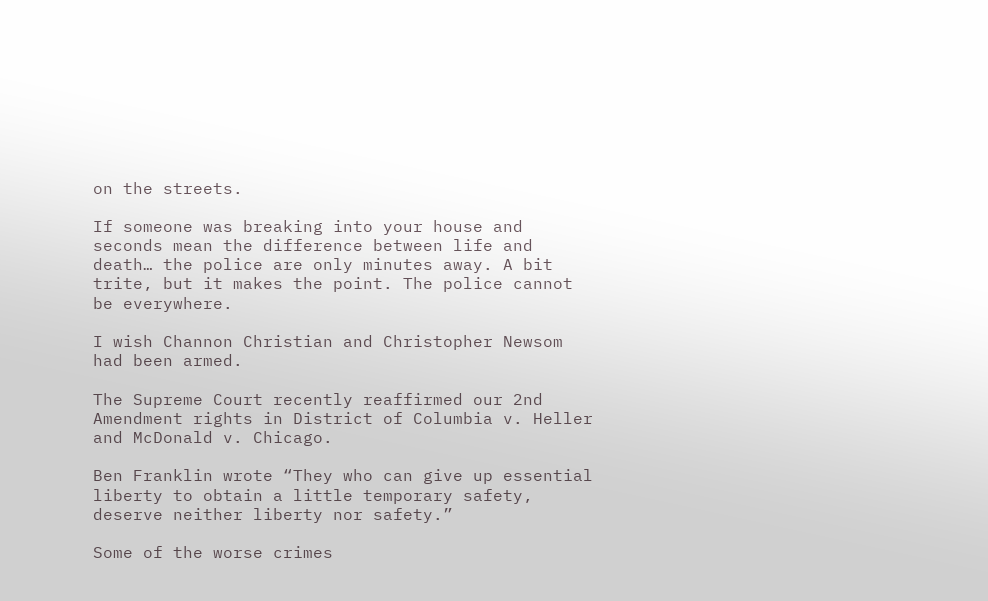on the streets.

If someone was breaking into your house and seconds mean the difference between life and death… the police are only minutes away. A bit trite, but it makes the point. The police cannot be everywhere.

I wish Channon Christian and Christopher Newsom had been armed.

The Supreme Court recently reaffirmed our 2nd Amendment rights in District of Columbia v. Heller and McDonald v. Chicago.

Ben Franklin wrote “They who can give up essential liberty to obtain a little temporary safety, deserve neither liberty nor safety.”

Some of the worse crimes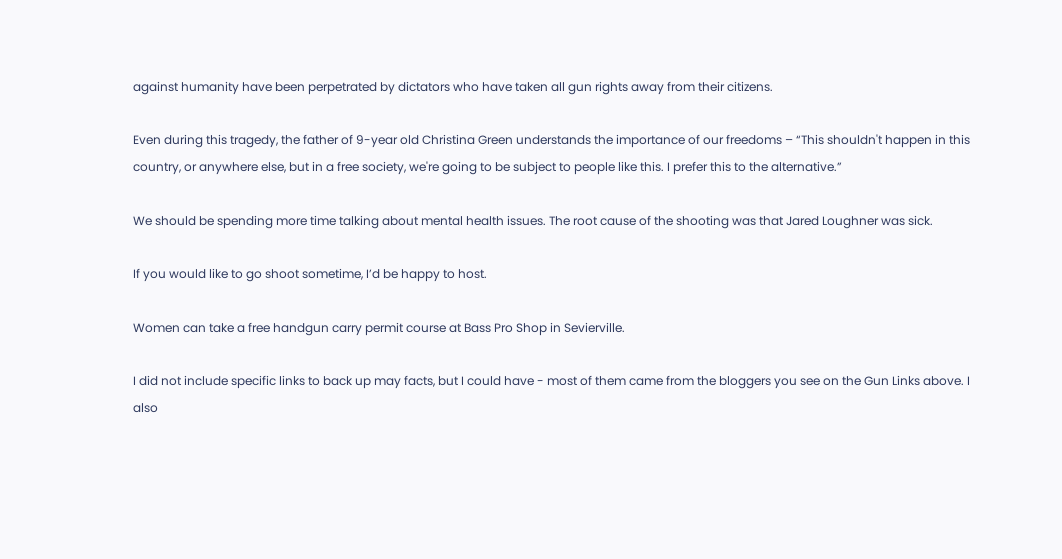against humanity have been perpetrated by dictators who have taken all gun rights away from their citizens.

Even during this tragedy, the father of 9-year old Christina Green understands the importance of our freedoms – “This shouldn't happen in this country, or anywhere else, but in a free society, we're going to be subject to people like this. I prefer this to the alternative.”

We should be spending more time talking about mental health issues. The root cause of the shooting was that Jared Loughner was sick.

If you would like to go shoot sometime, I’d be happy to host.

Women can take a free handgun carry permit course at Bass Pro Shop in Sevierville.

I did not include specific links to back up may facts, but I could have - most of them came from the bloggers you see on the Gun Links above. I also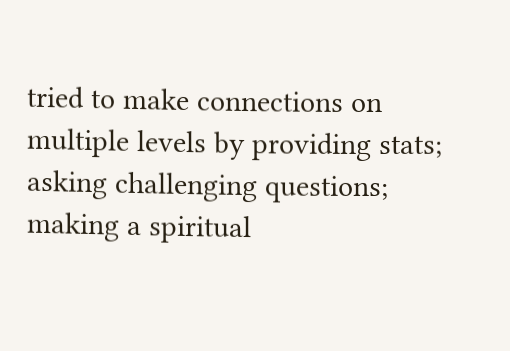tried to make connections on multiple levels by providing stats; asking challenging questions; making a spiritual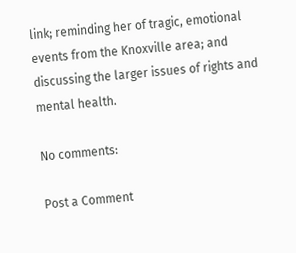link; reminding her of tragic, emotional events from the Knoxville area; and discussing the larger issues of rights and mental health.

No comments:

Post a Comment